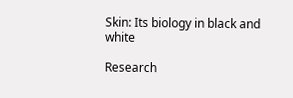Skin: Its biology in black and white

Research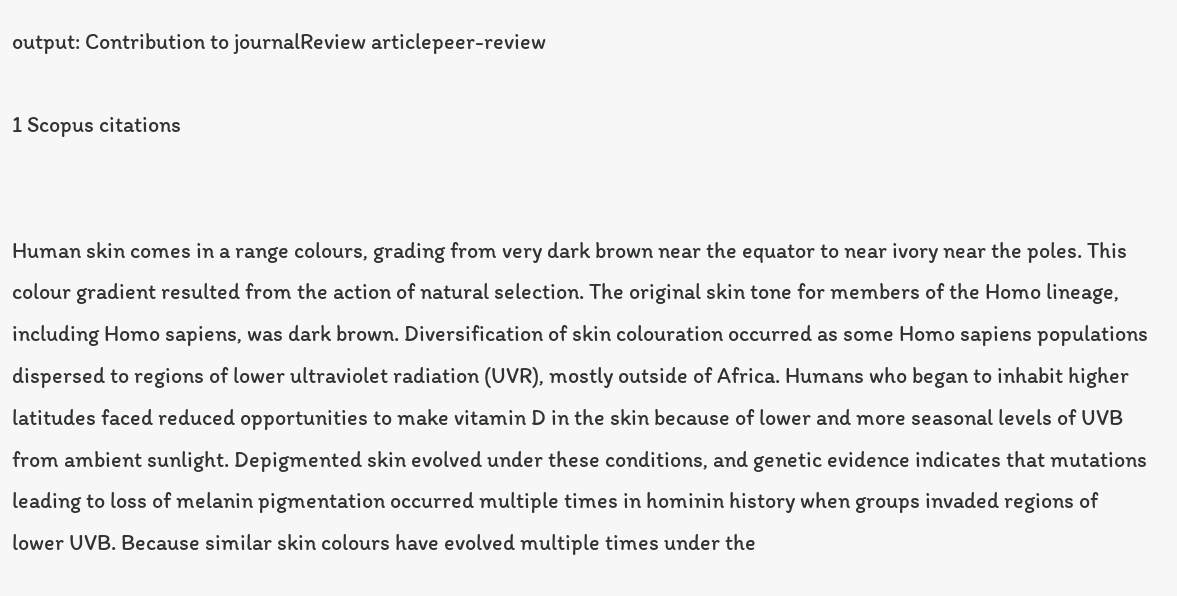output: Contribution to journalReview articlepeer-review

1 Scopus citations


Human skin comes in a range colours, grading from very dark brown near the equator to near ivory near the poles. This colour gradient resulted from the action of natural selection. The original skin tone for members of the Homo lineage, including Homo sapiens, was dark brown. Diversification of skin colouration occurred as some Homo sapiens populations dispersed to regions of lower ultraviolet radiation (UVR), mostly outside of Africa. Humans who began to inhabit higher latitudes faced reduced opportunities to make vitamin D in the skin because of lower and more seasonal levels of UVB from ambient sunlight. Depigmented skin evolved under these conditions, and genetic evidence indicates that mutations leading to loss of melanin pigmentation occurred multiple times in hominin history when groups invaded regions of lower UVB. Because similar skin colours have evolved multiple times under the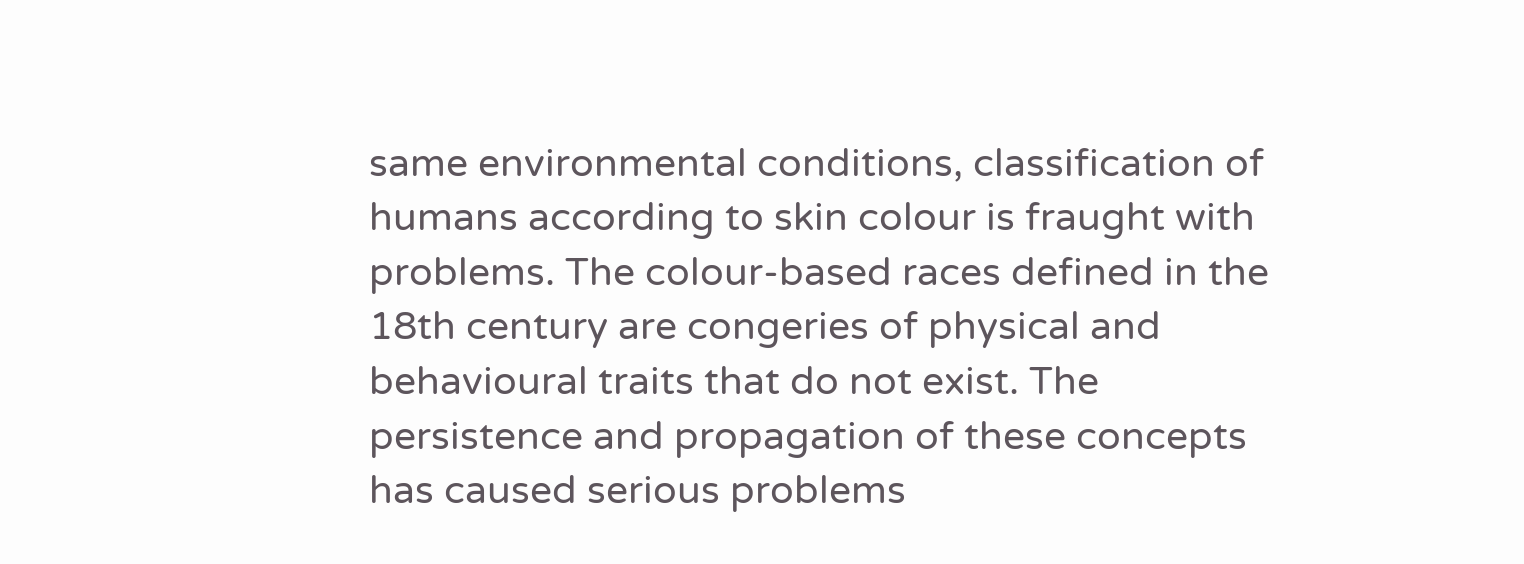same environmental conditions, classification of humans according to skin colour is fraught with problems. The colour-based races defined in the 18th century are congeries of physical and behavioural traits that do not exist. The persistence and propagation of these concepts has caused serious problems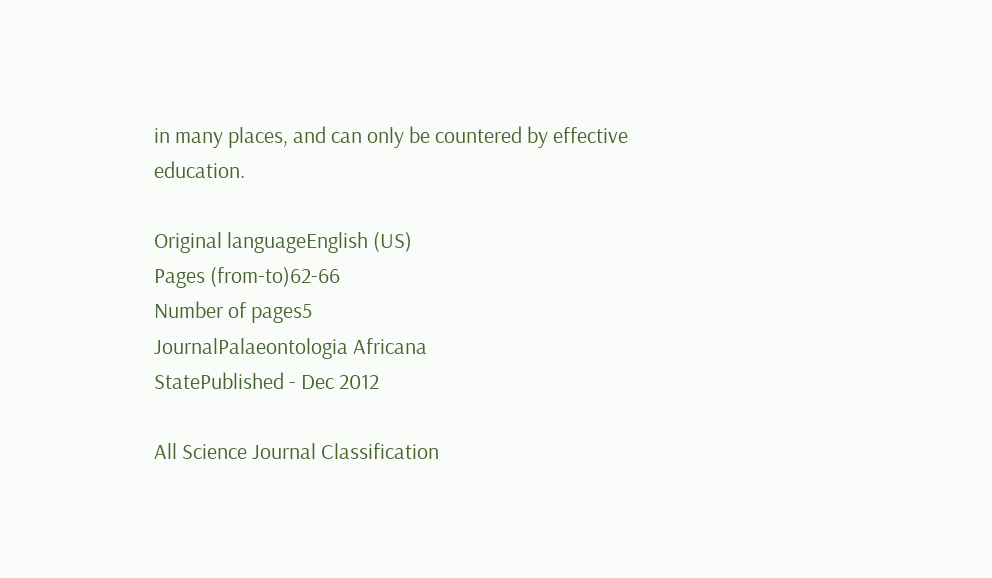in many places, and can only be countered by effective education.

Original languageEnglish (US)
Pages (from-to)62-66
Number of pages5
JournalPalaeontologia Africana
StatePublished - Dec 2012

All Science Journal Classification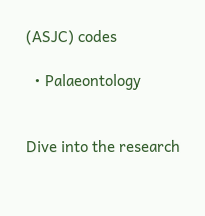(ASJC) codes

  • Palaeontology


Dive into the research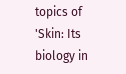topics of 'Skin: Its biology in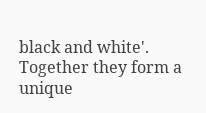black and white'. Together they form a unique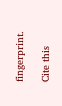fingerprint.

Cite this